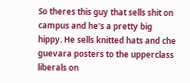So theres this guy that sells shit on campus and he's a pretty big hippy. He sells knitted hats and che guevara posters to the upperclass liberals on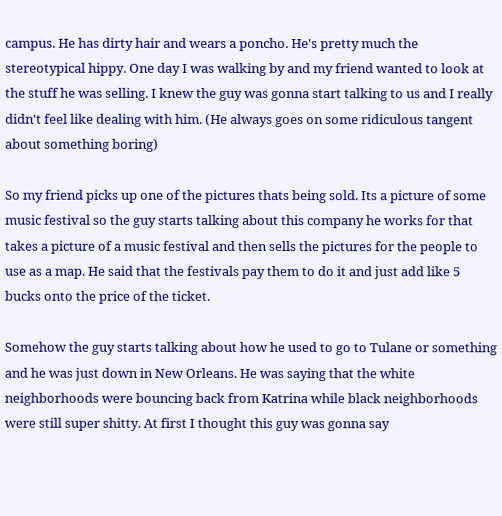campus. He has dirty hair and wears a poncho. He's pretty much the stereotypical hippy. One day I was walking by and my friend wanted to look at the stuff he was selling. I knew the guy was gonna start talking to us and I really didn't feel like dealing with him. (He always goes on some ridiculous tangent about something boring)

So my friend picks up one of the pictures thats being sold. Its a picture of some music festival so the guy starts talking about this company he works for that takes a picture of a music festival and then sells the pictures for the people to use as a map. He said that the festivals pay them to do it and just add like 5 bucks onto the price of the ticket.

Somehow the guy starts talking about how he used to go to Tulane or something and he was just down in New Orleans. He was saying that the white neighborhoods were bouncing back from Katrina while black neighborhoods were still super shitty. At first I thought this guy was gonna say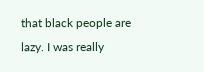that black people are lazy. I was really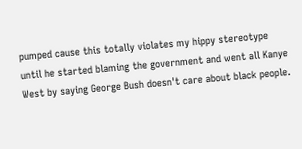pumped cause this totally violates my hippy stereotype until he started blaming the government and went all Kanye West by saying George Bush doesn't care about black people.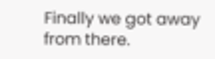Finally we got away from there.